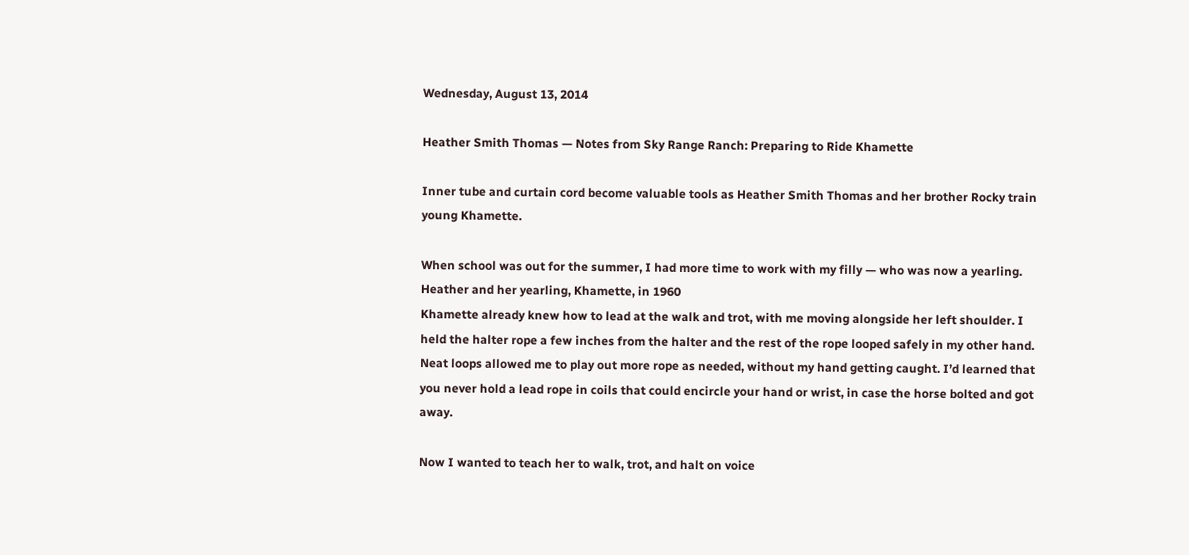Wednesday, August 13, 2014

Heather Smith Thomas — Notes from Sky Range Ranch: Preparing to Ride Khamette

Inner tube and curtain cord become valuable tools as Heather Smith Thomas and her brother Rocky train young Khamette.

When school was out for the summer, I had more time to work with my filly — who was now a yearling.
Heather and her yearling, Khamette, in 1960
Khamette already knew how to lead at the walk and trot, with me moving alongside her left shoulder. I held the halter rope a few inches from the halter and the rest of the rope looped safely in my other hand. Neat loops allowed me to play out more rope as needed, without my hand getting caught. I’d learned that you never hold a lead rope in coils that could encircle your hand or wrist, in case the horse bolted and got away.

Now I wanted to teach her to walk, trot, and halt on voice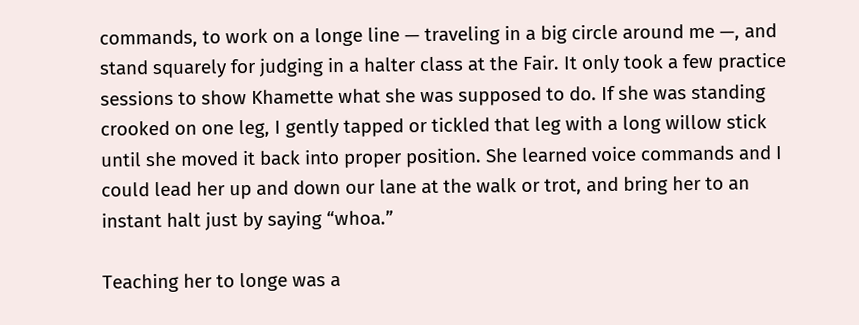commands, to work on a longe line — traveling in a big circle around me —, and stand squarely for judging in a halter class at the Fair. It only took a few practice sessions to show Khamette what she was supposed to do. If she was standing crooked on one leg, I gently tapped or tickled that leg with a long willow stick until she moved it back into proper position. She learned voice commands and I could lead her up and down our lane at the walk or trot, and bring her to an instant halt just by saying “whoa.”

Teaching her to longe was a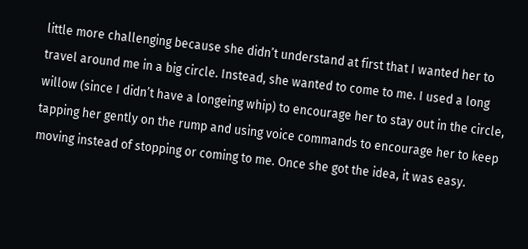little more challenging because she didn’t understand at first that I wanted her to travel around me in a big circle. Instead, she wanted to come to me. I used a long willow (since I didn’t have a longeing whip) to encourage her to stay out in the circle, tapping her gently on the rump and using voice commands to encourage her to keep moving instead of stopping or coming to me. Once she got the idea, it was easy.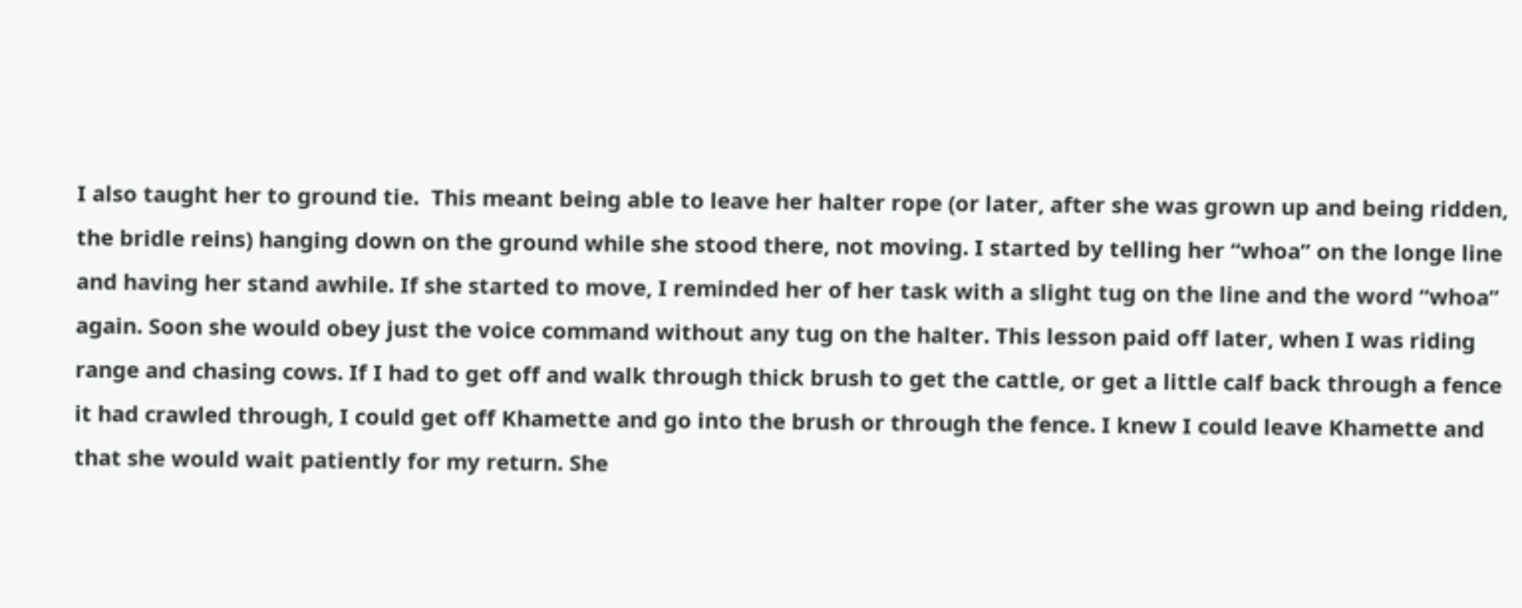I also taught her to ground tie.  This meant being able to leave her halter rope (or later, after she was grown up and being ridden, the bridle reins) hanging down on the ground while she stood there, not moving. I started by telling her “whoa” on the longe line and having her stand awhile. If she started to move, I reminded her of her task with a slight tug on the line and the word “whoa” again. Soon she would obey just the voice command without any tug on the halter. This lesson paid off later, when I was riding range and chasing cows. If I had to get off and walk through thick brush to get the cattle, or get a little calf back through a fence it had crawled through, I could get off Khamette and go into the brush or through the fence. I knew I could leave Khamette and that she would wait patiently for my return. She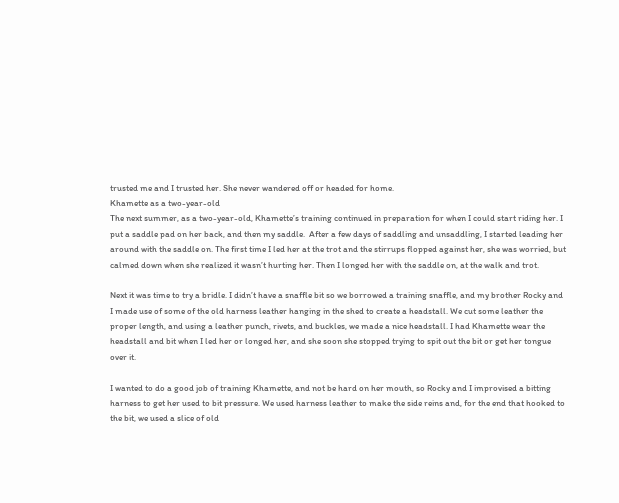trusted me and I trusted her. She never wandered off or headed for home.
Khamette as a two-year-old
The next summer, as a two-year-old, Khamette’s training continued in preparation for when I could start riding her. I put a saddle pad on her back, and then my saddle.  After a few days of saddling and unsaddling, I started leading her around with the saddle on. The first time I led her at the trot and the stirrups flopped against her, she was worried, but calmed down when she realized it wasn’t hurting her. Then I longed her with the saddle on, at the walk and trot.

Next it was time to try a bridle. I didn’t have a snaffle bit so we borrowed a training snaffle, and my brother Rocky and I made use of some of the old harness leather hanging in the shed to create a headstall. We cut some leather the proper length, and using a leather punch, rivets, and buckles, we made a nice headstall. I had Khamette wear the headstall and bit when I led her or longed her, and she soon she stopped trying to spit out the bit or get her tongue over it.

I wanted to do a good job of training Khamette, and not be hard on her mouth, so Rocky and I improvised a bitting harness to get her used to bit pressure. We used harness leather to make the side reins and, for the end that hooked to the bit, we used a slice of old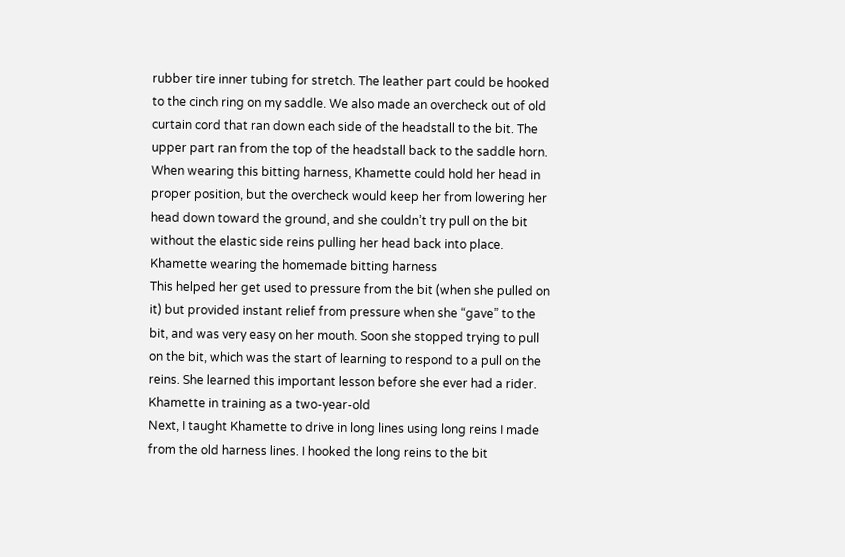rubber tire inner tubing for stretch. The leather part could be hooked to the cinch ring on my saddle. We also made an overcheck out of old curtain cord that ran down each side of the headstall to the bit. The upper part ran from the top of the headstall back to the saddle horn. When wearing this bitting harness, Khamette could hold her head in proper position, but the overcheck would keep her from lowering her head down toward the ground, and she couldn’t try pull on the bit without the elastic side reins pulling her head back into place.
Khamette wearing the homemade bitting harness
This helped her get used to pressure from the bit (when she pulled on it) but provided instant relief from pressure when she “gave” to the bit, and was very easy on her mouth. Soon she stopped trying to pull on the bit, which was the start of learning to respond to a pull on the reins. She learned this important lesson before she ever had a rider.
Khamette in training as a two-year-old
Next, I taught Khamette to drive in long lines using long reins I made from the old harness lines. I hooked the long reins to the bit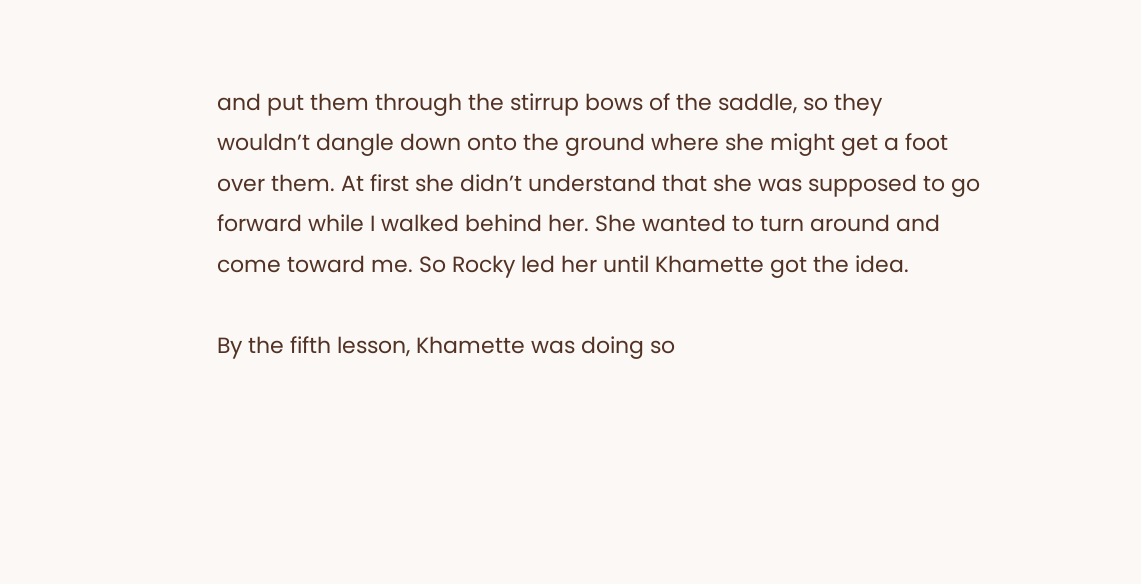and put them through the stirrup bows of the saddle, so they wouldn’t dangle down onto the ground where she might get a foot over them. At first she didn’t understand that she was supposed to go forward while I walked behind her. She wanted to turn around and come toward me. So Rocky led her until Khamette got the idea.

By the fifth lesson, Khamette was doing so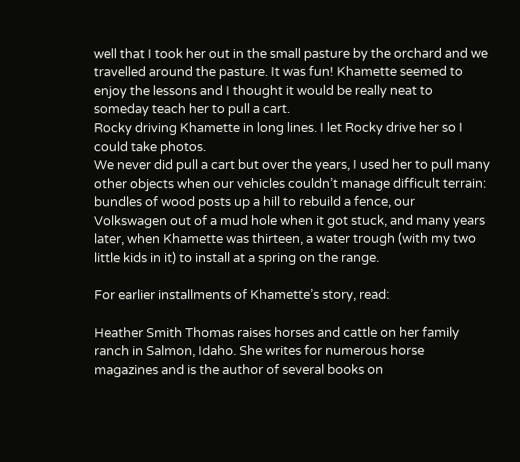well that I took her out in the small pasture by the orchard and we travelled around the pasture. It was fun! Khamette seemed to enjoy the lessons and I thought it would be really neat to someday teach her to pull a cart.
Rocky driving Khamette in long lines. I let Rocky drive her so I could take photos.
We never did pull a cart but over the years, I used her to pull many other objects when our vehicles couldn’t manage difficult terrain: bundles of wood posts up a hill to rebuild a fence, our Volkswagen out of a mud hole when it got stuck, and many years later, when Khamette was thirteen, a water trough (with my two little kids in it) to install at a spring on the range.

For earlier installments of Khamette’s story, read:

Heather Smith Thomas raises horses and cattle on her family ranch in Salmon, Idaho. She writes for numerous horse magazines and is the author of several books on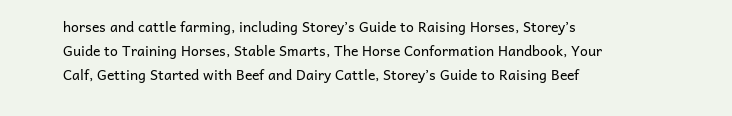horses and cattle farming, including Storey’s Guide to Raising Horses, Storey’s Guide to Training Horses, Stable Smarts, The Horse Conformation Handbook, Your Calf, Getting Started with Beef and Dairy Cattle, Storey’s Guide to Raising Beef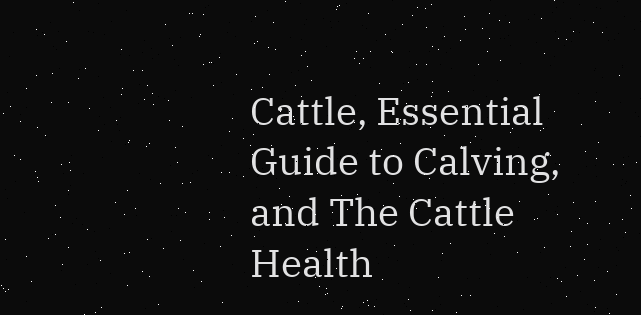Cattle, Essential Guide to Calving, and The Cattle Health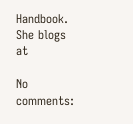Handbook. She blogs at

No comments: